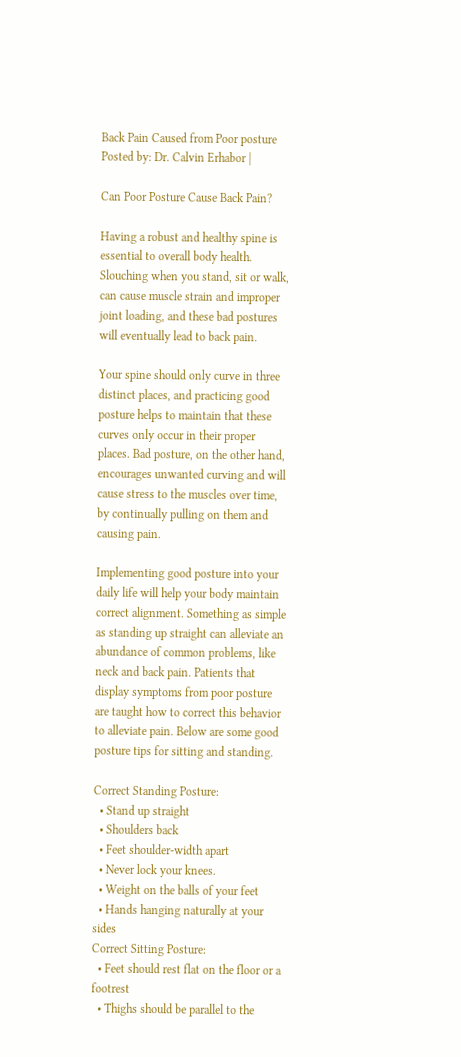Back Pain Caused from Poor posture
Posted by: Dr. Calvin Erhabor |

Can Poor Posture Cause Back Pain?

Having a robust and healthy spine is essential to overall body health. Slouching when you stand, sit or walk, can cause muscle strain and improper joint loading, and these bad postures will eventually lead to back pain.

Your spine should only curve in three distinct places, and practicing good posture helps to maintain that these curves only occur in their proper places. Bad posture, on the other hand, encourages unwanted curving and will cause stress to the muscles over time, by continually pulling on them and causing pain.

Implementing good posture into your daily life will help your body maintain correct alignment. Something as simple as standing up straight can alleviate an abundance of common problems, like neck and back pain. Patients that display symptoms from poor posture are taught how to correct this behavior to alleviate pain. Below are some good posture tips for sitting and standing.

Correct Standing Posture:
  • Stand up straight
  • Shoulders back
  • Feet shoulder-width apart
  • Never lock your knees.
  • Weight on the balls of your feet
  • Hands hanging naturally at your sides
Correct Sitting Posture:
  • Feet should rest flat on the floor or a footrest
  • Thighs should be parallel to the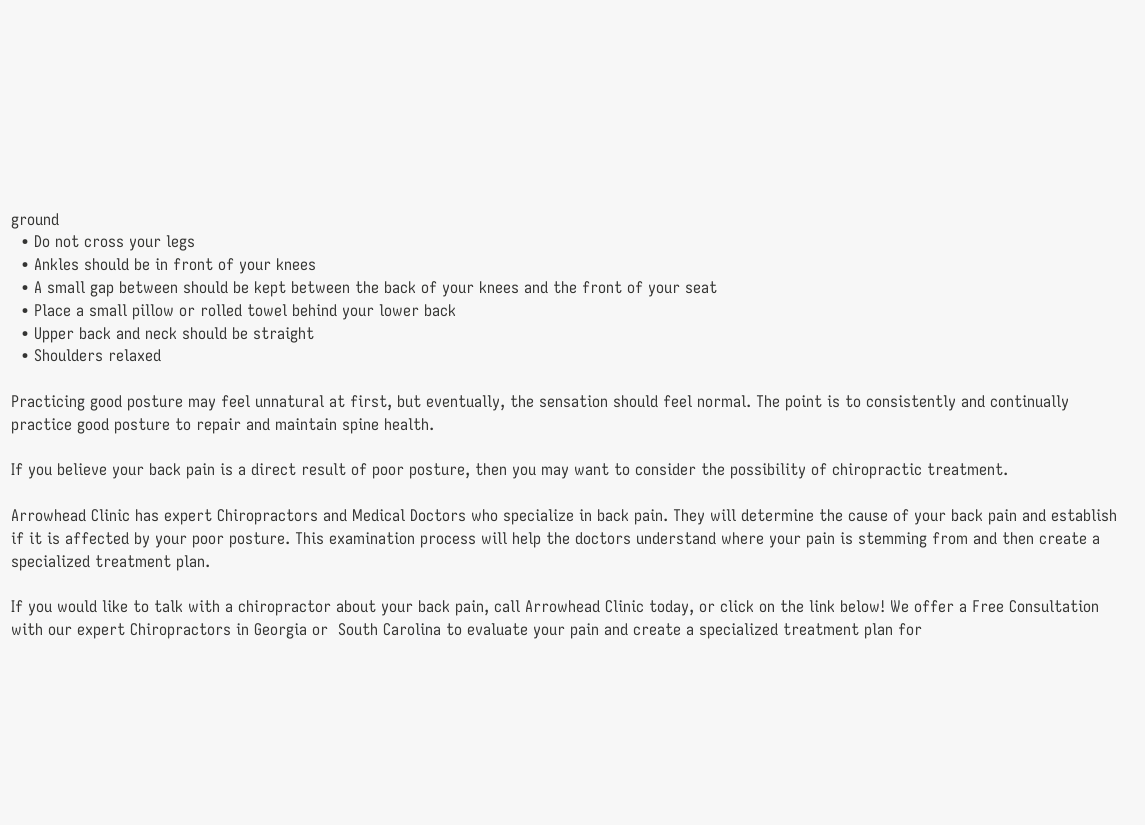ground
  • Do not cross your legs
  • Ankles should be in front of your knees
  • A small gap between should be kept between the back of your knees and the front of your seat
  • Place a small pillow or rolled towel behind your lower back
  • Upper back and neck should be straight
  • Shoulders relaxed

Practicing good posture may feel unnatural at first, but eventually, the sensation should feel normal. The point is to consistently and continually practice good posture to repair and maintain spine health.

If you believe your back pain is a direct result of poor posture, then you may want to consider the possibility of chiropractic treatment.

Arrowhead Clinic has expert Chiropractors and Medical Doctors who specialize in back pain. They will determine the cause of your back pain and establish if it is affected by your poor posture. This examination process will help the doctors understand where your pain is stemming from and then create a specialized treatment plan.

If you would like to talk with a chiropractor about your back pain, call Arrowhead Clinic today, or click on the link below! We offer a Free Consultation with our expert Chiropractors in Georgia or  South Carolina to evaluate your pain and create a specialized treatment plan for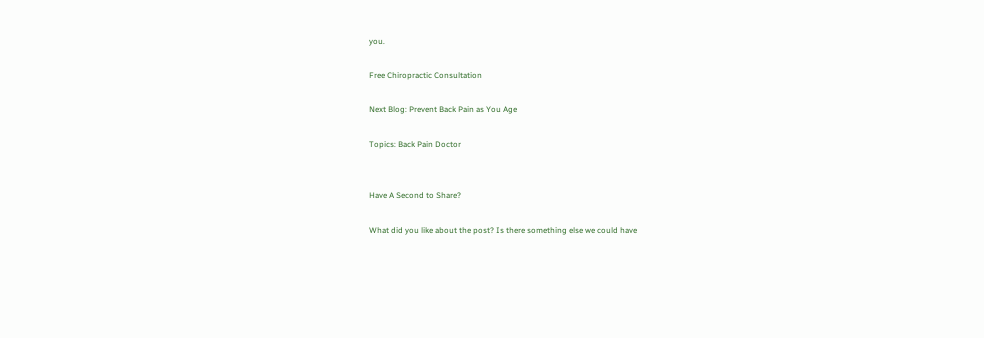you.

Free Chiropractic Consultation

Next Blog: Prevent Back Pain as You Age

Topics: Back Pain Doctor


Have A Second to Share?

What did you like about the post? Is there something else we could have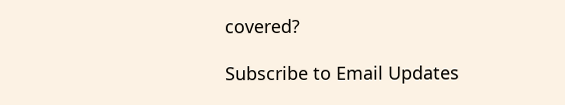covered?

Subscribe to Email Updates